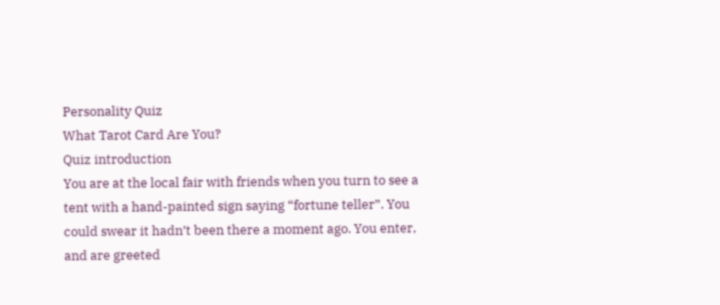Personality Quiz
What Tarot Card Are You?
Quiz introduction
You are at the local fair with friends when you turn to see a tent with a hand-painted sign saying “fortune teller”. You could swear it hadn’t been there a moment ago. You enter, and are greeted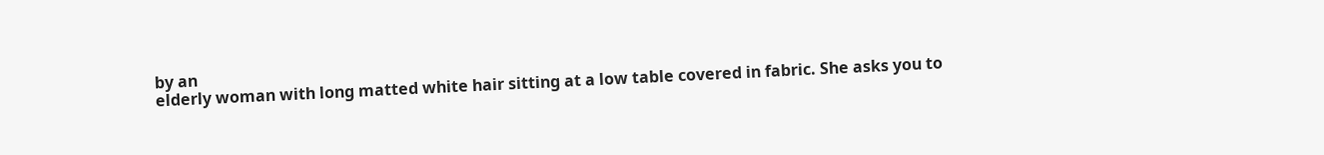by an
elderly woman with long matted white hair sitting at a low table covered in fabric. She asks you to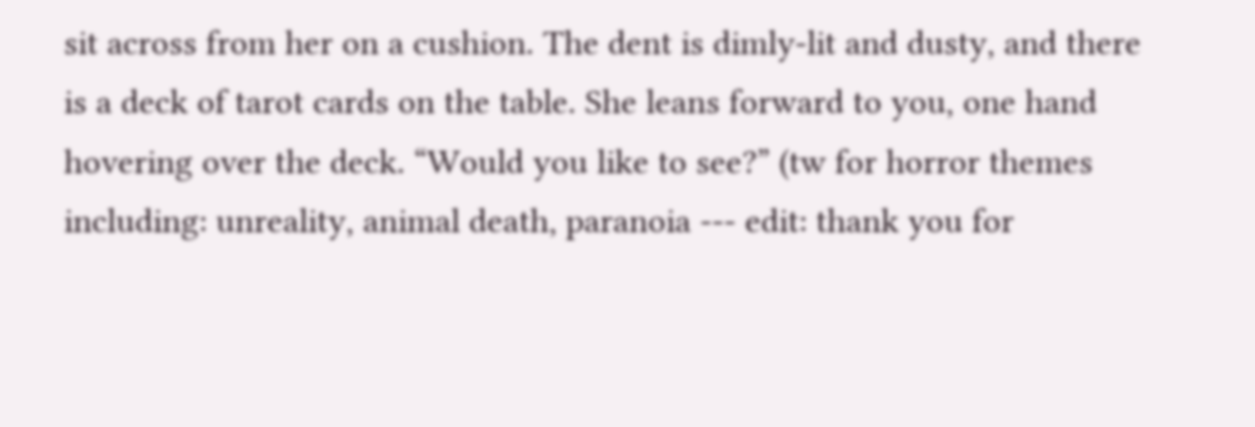sit across from her on a cushion. The dent is dimly-lit and dusty, and there is a deck of tarot cards on the table. She leans forward to you, one hand hovering over the deck. “Would you like to see?” (tw for horror themes including: unreality, animal death, paranoia --- edit: thank you for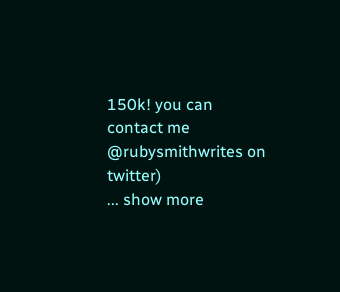150k! you can contact me @rubysmithwrites on twitter)
... show more